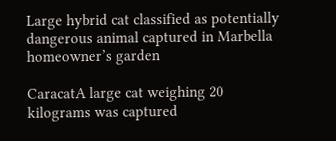Large hybrid cat classified as potentially dangerous animal captured in Marbella homeowner’s garden

CaracatA large cat weighing 20 kilograms was captured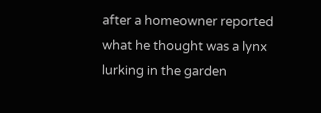after a homeowner reported what he thought was a lynx lurking in the garden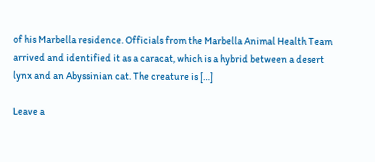of his Marbella residence. Officials from the Marbella Animal Health Team arrived and identified it as a caracat, which is a hybrid between a desert lynx and an Abyssinian cat. The creature is […]

Leave a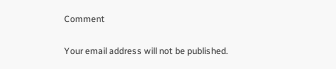Comment

Your email address will not be published.